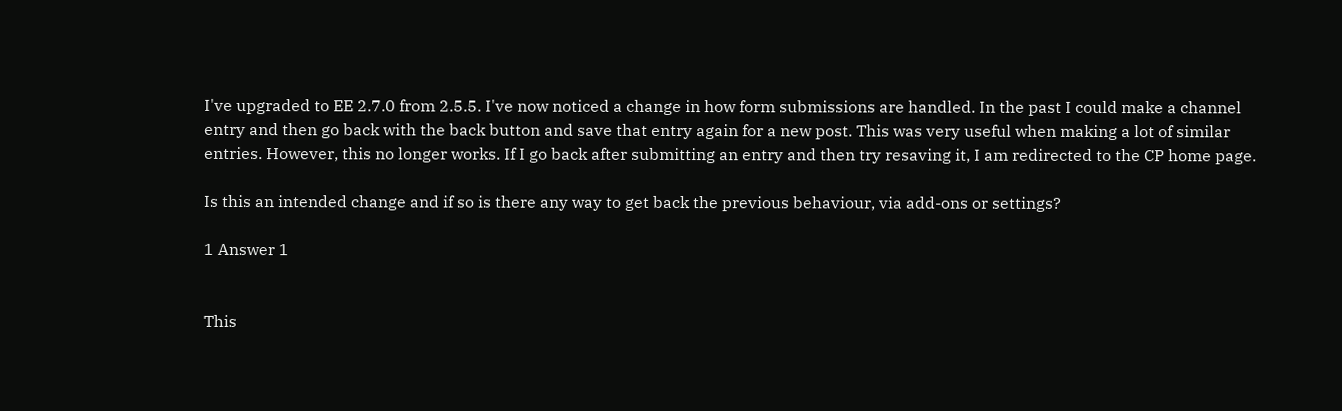I've upgraded to EE 2.7.0 from 2.5.5. I've now noticed a change in how form submissions are handled. In the past I could make a channel entry and then go back with the back button and save that entry again for a new post. This was very useful when making a lot of similar entries. However, this no longer works. If I go back after submitting an entry and then try resaving it, I am redirected to the CP home page.

Is this an intended change and if so is there any way to get back the previous behaviour, via add-ons or settings?

1 Answer 1


This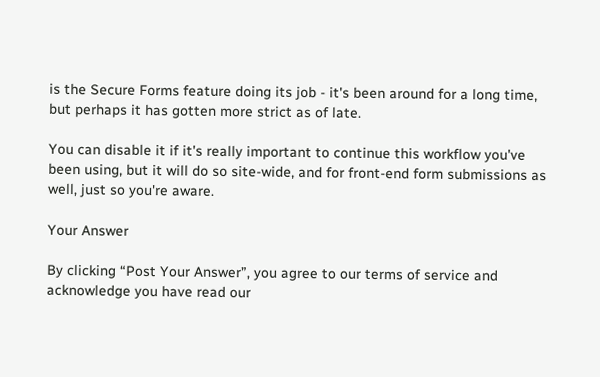is the Secure Forms feature doing its job - it's been around for a long time, but perhaps it has gotten more strict as of late.

You can disable it if it's really important to continue this workflow you've been using, but it will do so site-wide, and for front-end form submissions as well, just so you're aware.

Your Answer

By clicking “Post Your Answer”, you agree to our terms of service and acknowledge you have read our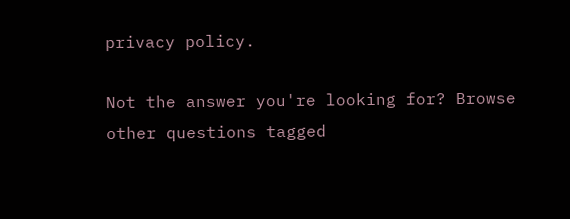privacy policy.

Not the answer you're looking for? Browse other questions tagged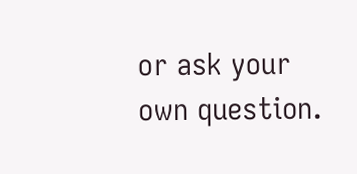or ask your own question.